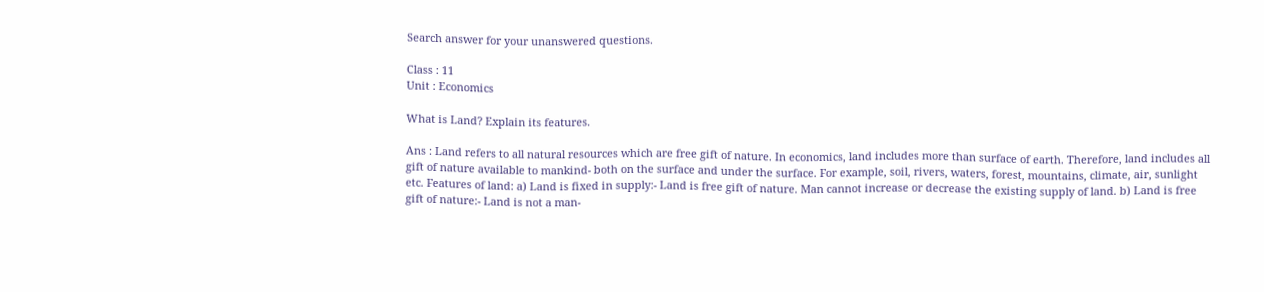Search answer for your unanswered questions.

Class : 11
Unit : Economics

What is Land? Explain its features.

Ans : Land refers to all natural resources which are free gift of nature. In economics, land includes more than surface of earth. Therefore, land includes all gift of nature available to mankind- both on the surface and under the surface. For example, soil, rivers, waters, forest, mountains, climate, air, sunlight etc. Features of land: a) Land is fixed in supply:- Land is free gift of nature. Man cannot increase or decrease the existing supply of land. b) Land is free gift of nature:- Land is not a man-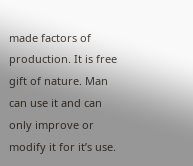made factors of production. It is free gift of nature. Man can use it and can only improve or modify it for it’s use.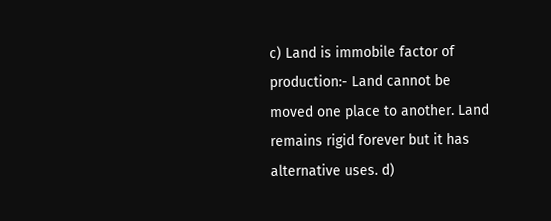c) Land is immobile factor of production:- Land cannot be moved one place to another. Land remains rigid forever but it has alternative uses. d)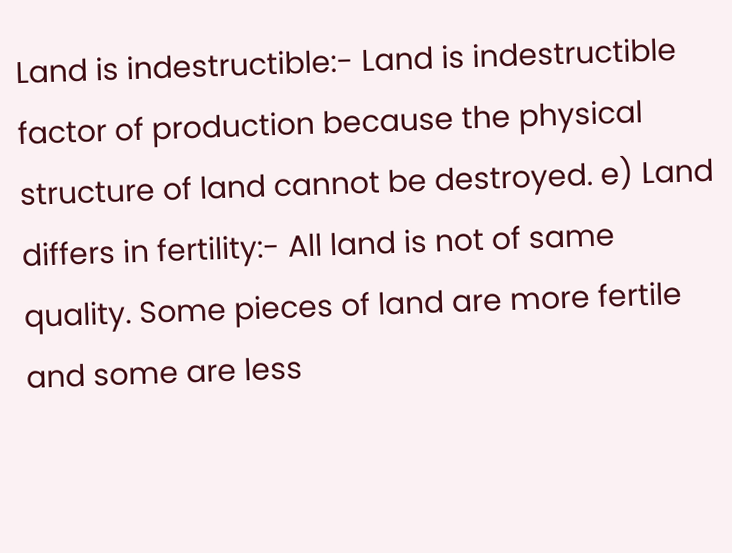Land is indestructible:- Land is indestructible factor of production because the physical structure of land cannot be destroyed. e) Land differs in fertility:- All land is not of same quality. Some pieces of land are more fertile and some are less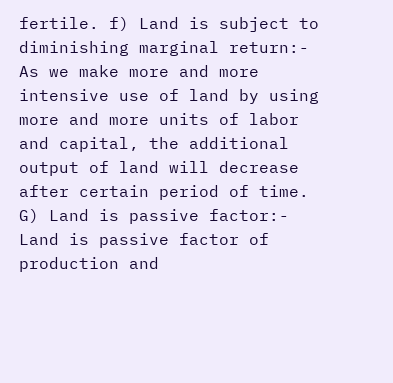fertile. f) Land is subject to diminishing marginal return:- As we make more and more intensive use of land by using more and more units of labor and capital, the additional output of land will decrease after certain period of time. G) Land is passive factor:- Land is passive factor of production and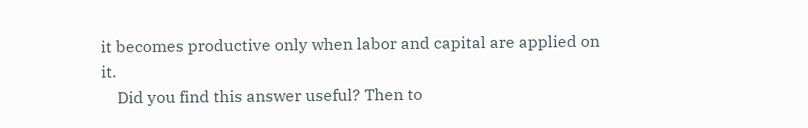it becomes productive only when labor and capital are applied on it.
    Did you find this answer useful? Then to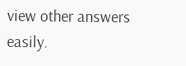view other answers easily.